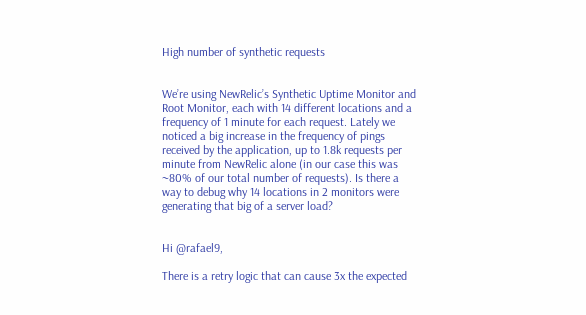High number of synthetic requests


We’re using NewRelic’s Synthetic Uptime Monitor and Root Monitor, each with 14 different locations and a frequency of 1 minute for each request. Lately we noticed a big increase in the frequency of pings received by the application, up to 1.8k requests per minute from NewRelic alone (in our case this was ~80% of our total number of requests). Is there a way to debug why 14 locations in 2 monitors were generating that big of a server load?


Hi @rafael9,

There is a retry logic that can cause 3x the expected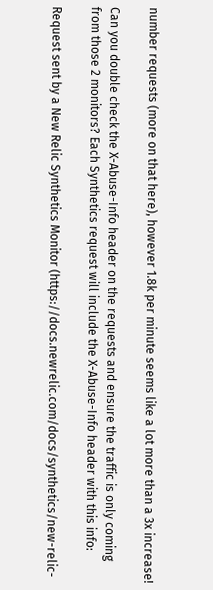number requests (more on that here), however 1.8k per minute seems like a lot more than a 3x increase!

Can you double check the X-Abuse-Info header on the requests and ensure the traffic is only coming from those 2 monitors? Each Synthetics request will include the X-Abuse-Info header with this info:

Request sent by a New Relic Synthetics Monitor (https://docs.newrelic.com/docs/synthetics/new-relic-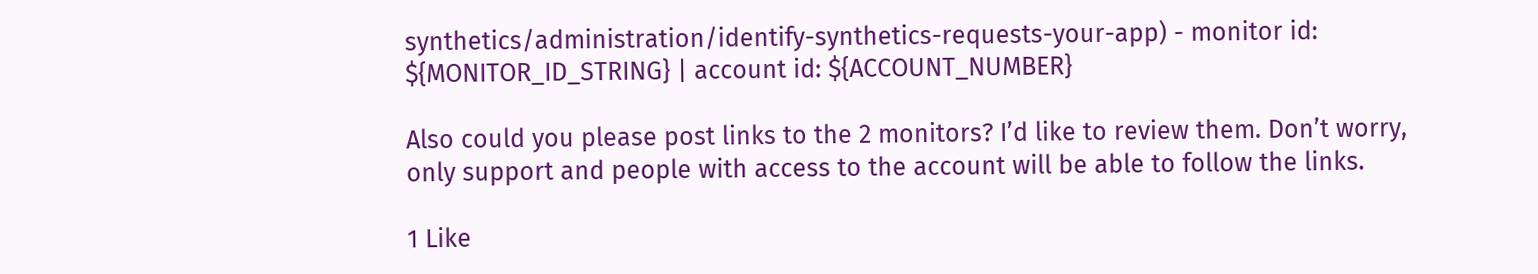synthetics/administration/identify-synthetics-requests-your-app) - monitor id: ${MONITOR_ID_STRING} | account id: ${ACCOUNT_NUMBER}

Also could you please post links to the 2 monitors? I’d like to review them. Don’t worry, only support and people with access to the account will be able to follow the links.

1 Like